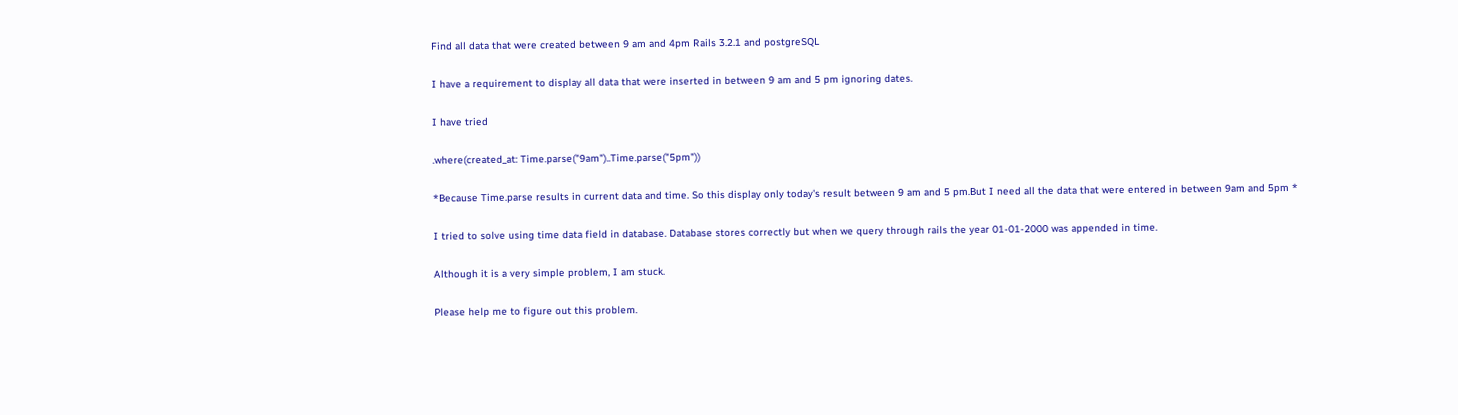Find all data that were created between 9 am and 4pm Rails 3.2.1 and postgreSQL

I have a requirement to display all data that were inserted in between 9 am and 5 pm ignoring dates.

I have tried

.where(created_at: Time.parse("9am")..Time.parse("5pm"))

*Because Time.parse results in current data and time. So this display only today's result between 9 am and 5 pm.But I need all the data that were entered in between 9am and 5pm *

I tried to solve using time data field in database. Database stores correctly but when we query through rails the year 01-01-2000 was appended in time.

Although it is a very simple problem, I am stuck.

Please help me to figure out this problem.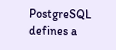PostgreSQL defines a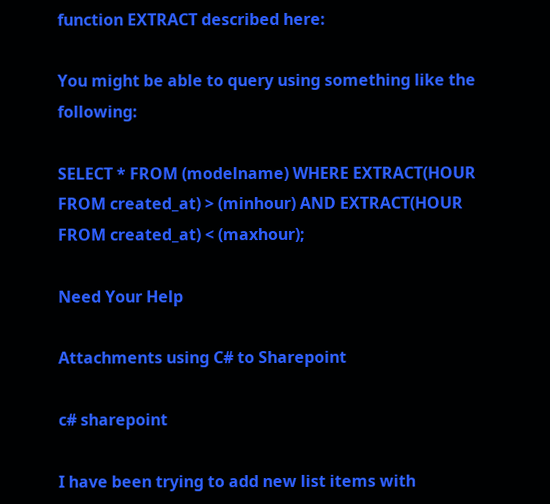function EXTRACT described here:

You might be able to query using something like the following:

SELECT * FROM (modelname) WHERE EXTRACT(HOUR FROM created_at) > (minhour) AND EXTRACT(HOUR FROM created_at) < (maxhour);

Need Your Help

Attachments using C# to Sharepoint

c# sharepoint

I have been trying to add new list items with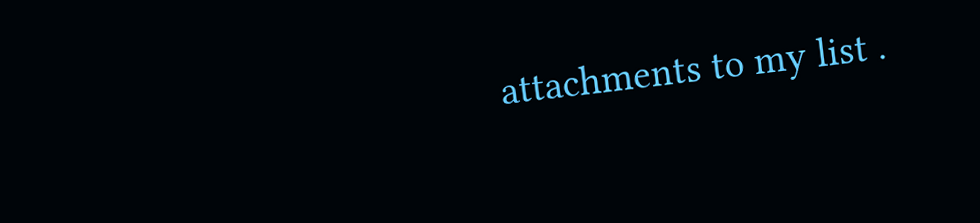attachments to my list .